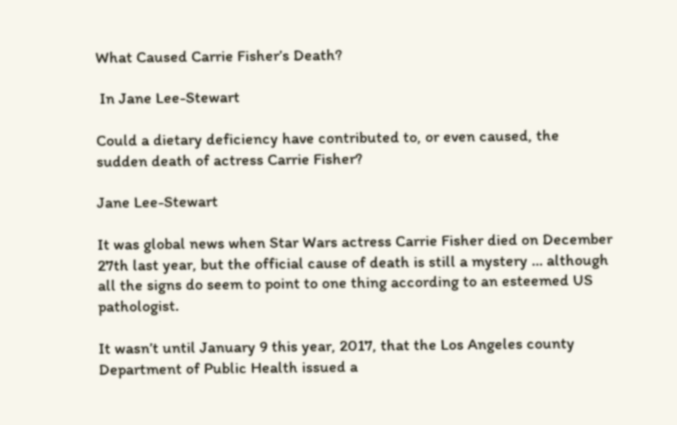What Caused Carrie Fisher’s Death?

 In Jane Lee-Stewart

Could a dietary deficiency have contributed to, or even caused, the sudden death of actress Carrie Fisher?

Jane Lee-Stewart

It was global news when Star Wars actress Carrie Fisher died on December 27th last year, but the official cause of death is still a mystery … although all the signs do seem to point to one thing according to an esteemed US pathologist.

It wasn’t until January 9 this year, 2017, that the Los Angeles county Department of Public Health issued a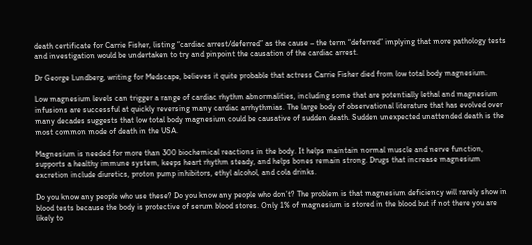death certificate for Carrie Fisher, listing “cardiac arrest/deferred” as the cause – the term “deferred” implying that more pathology tests and investigation would be undertaken to try and pinpoint the causation of the cardiac arrest.

Dr George Lundberg, writing for Medscape, believes it quite probable that actress Carrie Fisher died from low total body magnesium.

Low magnesium levels can trigger a range of cardiac rhythm abnormalities, including some that are potentially lethal and magnesium infusions are successful at quickly reversing many cardiac arrhythmias. The large body of observational literature that has evolved over many decades suggests that low total body magnesium could be causative of sudden death. Sudden unexpected unattended death is the most common mode of death in the USA.

Magnesium is needed for more than 300 biochemical reactions in the body. It helps maintain normal muscle and nerve function, supports a healthy immune system, keeps heart rhythm steady, and helps bones remain strong. Drugs that increase magnesium excretion include diuretics, proton pump inhibitors, ethyl alcohol, and cola drinks.

Do you know any people who use these? Do you know any people who don’t? The problem is that magnesium deficiency will rarely show in blood tests because the body is protective of serum blood stores. Only 1% of magnesium is stored in the blood but if not there you are likely to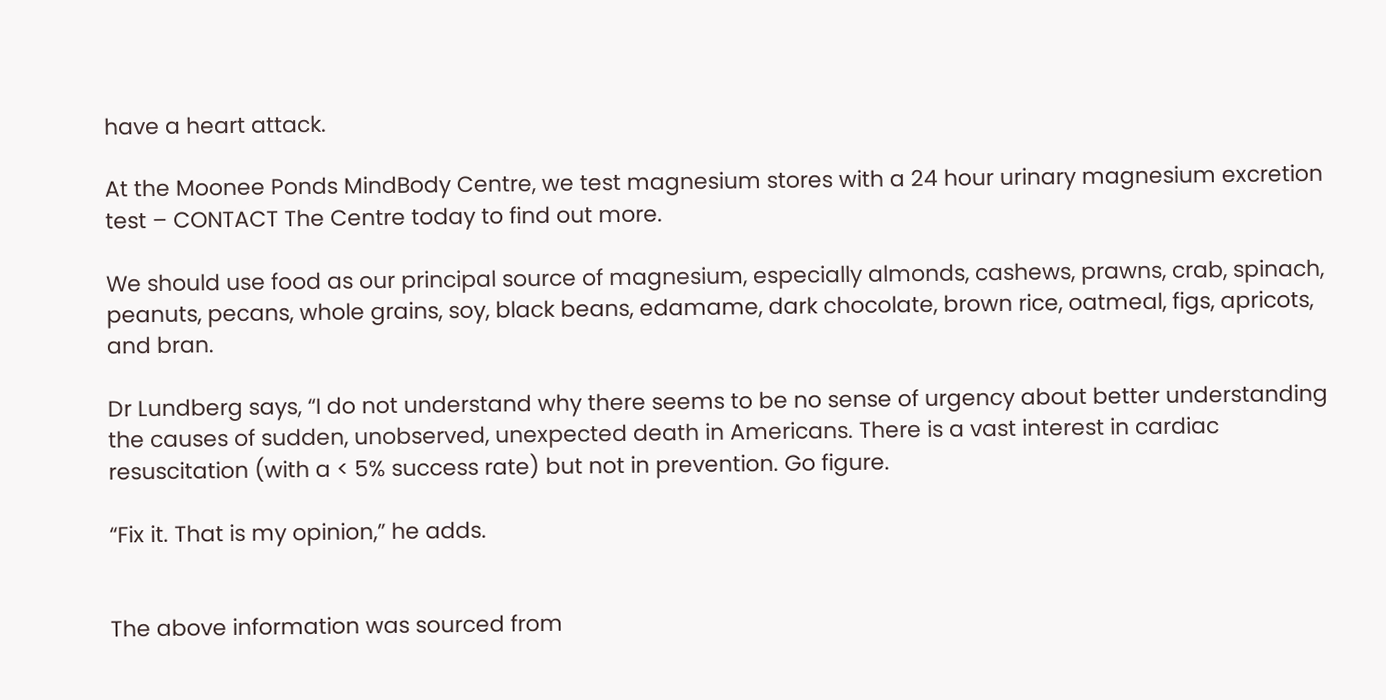have a heart attack.

At the Moonee Ponds MindBody Centre, we test magnesium stores with a 24 hour urinary magnesium excretion test – CONTACT The Centre today to find out more.

We should use food as our principal source of magnesium, especially almonds, cashews, prawns, crab, spinach, peanuts, pecans, whole grains, soy, black beans, edamame, dark chocolate, brown rice, oatmeal, figs, apricots, and bran.

Dr Lundberg says, “I do not understand why there seems to be no sense of urgency about better understanding the causes of sudden, unobserved, unexpected death in Americans. There is a vast interest in cardiac resuscitation (with a < 5% success rate) but not in prevention. Go figure.

“Fix it. That is my opinion,” he adds.


The above information was sourced from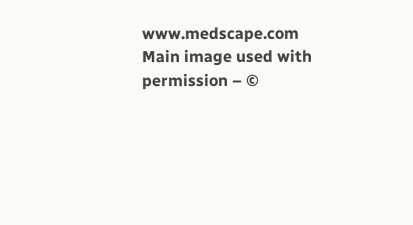www.medscape.com
Main image used with permission – ©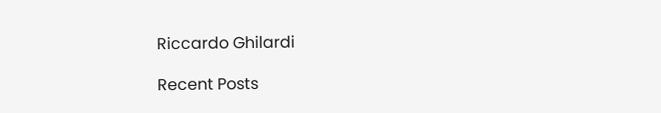Riccardo Ghilardi

Recent Posts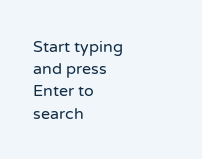Start typing and press Enter to search